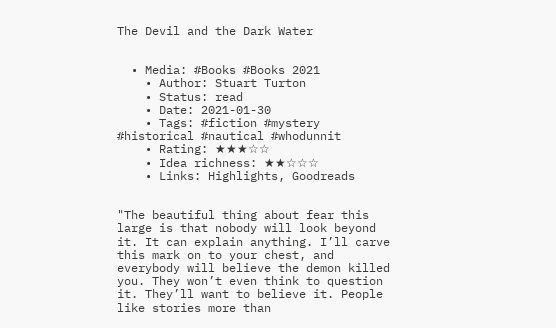The Devil and the Dark Water


  • Media: #Books #Books 2021
    • Author: Stuart Turton
    • Status: read
    • Date: 2021-01-30
    • Tags: #fiction #mystery #historical #nautical #whodunnit
    • Rating: ★★★☆☆
    • Idea richness: ★★☆☆☆
    • Links: Highlights, Goodreads


"The beautiful thing about fear this large is that nobody will look beyond it. It can explain anything. I’ll carve this mark on to your chest, and everybody will believe the demon killed you. They won’t even think to question it. They’ll want to believe it. People like stories more than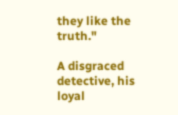they like the truth."

A disgraced detective, his loyal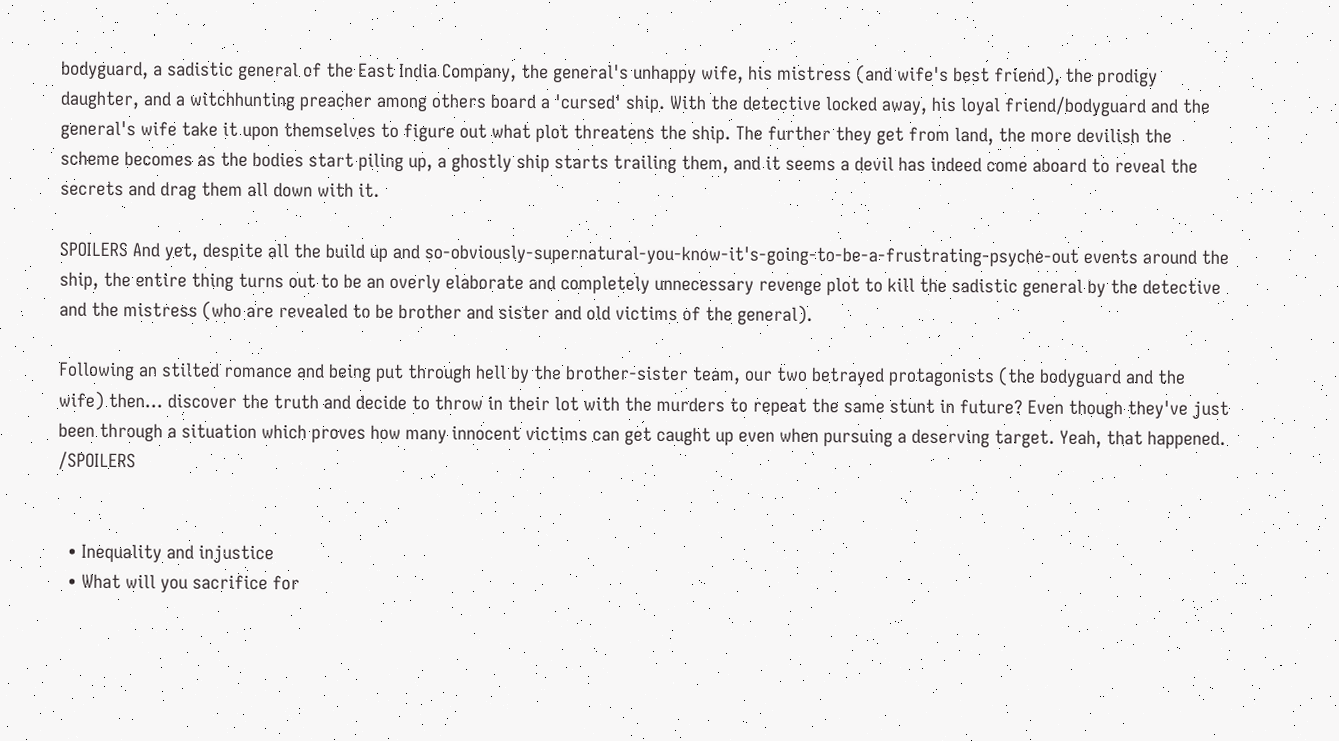bodyguard, a sadistic general of the East India Company, the general's unhappy wife, his mistress (and wife's best friend), the prodigy daughter, and a witchhunting preacher among others board a 'cursed' ship. With the detective locked away, his loyal friend/bodyguard and the general's wife take it upon themselves to figure out what plot threatens the ship. The further they get from land, the more devilish the scheme becomes as the bodies start piling up, a ghostly ship starts trailing them, and it seems a devil has indeed come aboard to reveal the secrets and drag them all down with it.

SPOILERS And yet, despite all the build up and so-obviously-supernatural-you-know-it's-going-to-be-a-frustrating-psyche-out events around the ship, the entire thing turns out to be an overly elaborate and completely unnecessary revenge plot to kill the sadistic general by the detective and the mistress (who are revealed to be brother and sister and old victims of the general).

Following an stilted romance and being put through hell by the brother-sister team, our two betrayed protagonists (the bodyguard and the wife) then... discover the truth and decide to throw in their lot with the murders to repeat the same stunt in future? Even though they've just been through a situation which proves how many innocent victims can get caught up even when pursuing a deserving target. Yeah, that happened. /SPOILERS


  • Inequality and injustice
  • What will you sacrifice for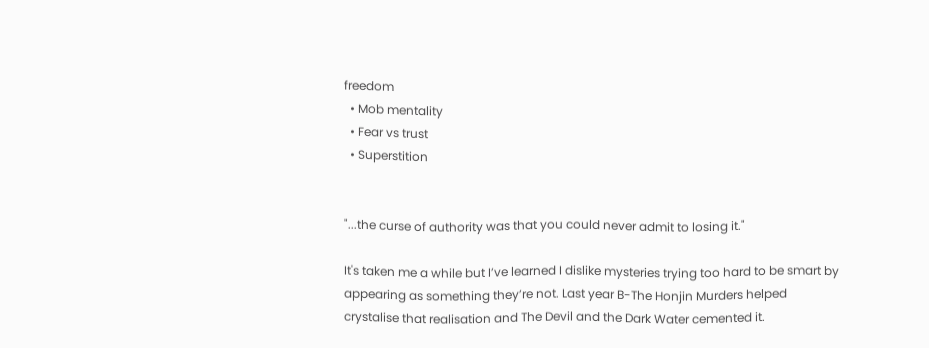freedom
  • Mob mentality
  • Fear vs trust
  • Superstition


"...the curse of authority was that you could never admit to losing it."

It's taken me a while but I’ve learned I dislike mysteries trying too hard to be smart by appearing as something they’re not. Last year B-The Honjin Murders helped crystalise that realisation and The Devil and the Dark Water cemented it.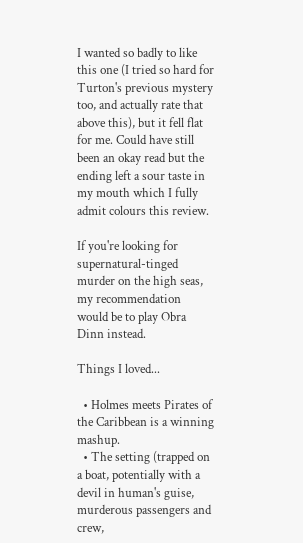I wanted so badly to like this one (I tried so hard for Turton's previous mystery too, and actually rate that above this), but it fell flat for me. Could have still been an okay read but the ending left a sour taste in my mouth which I fully admit colours this review.

If you're looking for supernatural-tinged murder on the high seas, my recommendation would be to play Obra Dinn instead.

Things I loved...

  • Holmes meets Pirates of the Caribbean is a winning mashup.
  • The setting (trapped on a boat, potentially with a devil in human's guise, murderous passengers and crew,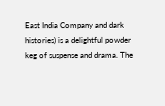East India Company and dark histories) is a delightful powder keg of suspense and drama. The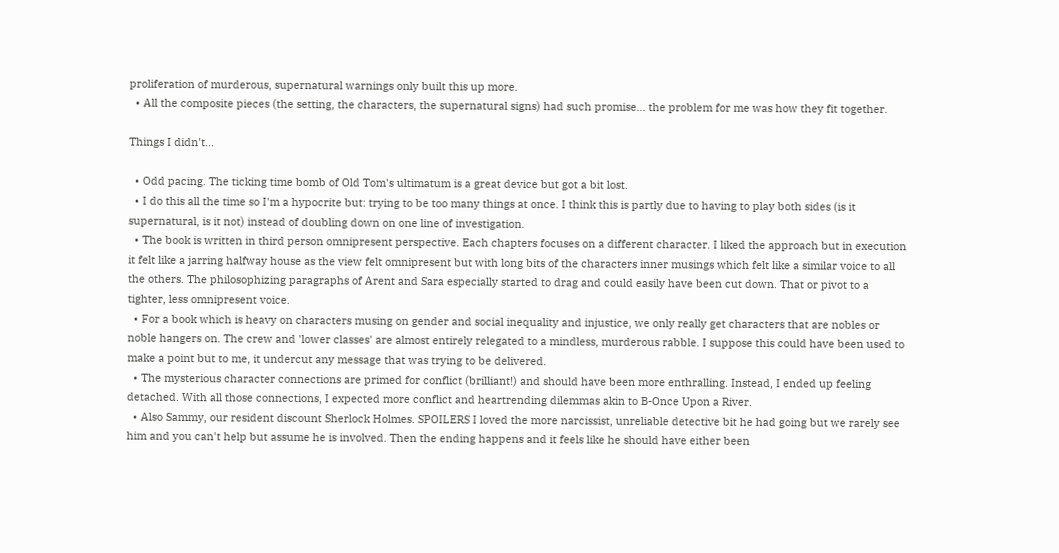proliferation of murderous, supernatural warnings only built this up more.
  • All the composite pieces (the setting, the characters, the supernatural signs) had such promise... the problem for me was how they fit together.

Things I didn't...

  • Odd pacing. The ticking time bomb of Old Tom's ultimatum is a great device but got a bit lost.
  • I do this all the time so I'm a hypocrite but: trying to be too many things at once. I think this is partly due to having to play both sides (is it supernatural, is it not) instead of doubling down on one line of investigation.
  • The book is written in third person omnipresent perspective. Each chapters focuses on a different character. I liked the approach but in execution it felt like a jarring halfway house as the view felt omnipresent but with long bits of the characters inner musings which felt like a similar voice to all the others. The philosophizing paragraphs of Arent and Sara especially started to drag and could easily have been cut down. That or pivot to a tighter, less omnipresent voice.
  • For a book which is heavy on characters musing on gender and social inequality and injustice, we only really get characters that are nobles or noble hangers on. The crew and 'lower classes' are almost entirely relegated to a mindless, murderous rabble. I suppose this could have been used to make a point but to me, it undercut any message that was trying to be delivered.
  • The mysterious character connections are primed for conflict (brilliant!) and should have been more enthralling. Instead, I ended up feeling detached. With all those connections, I expected more conflict and heartrending dilemmas akin to B-Once Upon a River.
  • Also Sammy, our resident discount Sherlock Holmes. SPOILERS I loved the more narcissist, unreliable detective bit he had going but we rarely see him and you can't help but assume he is involved. Then the ending happens and it feels like he should have either been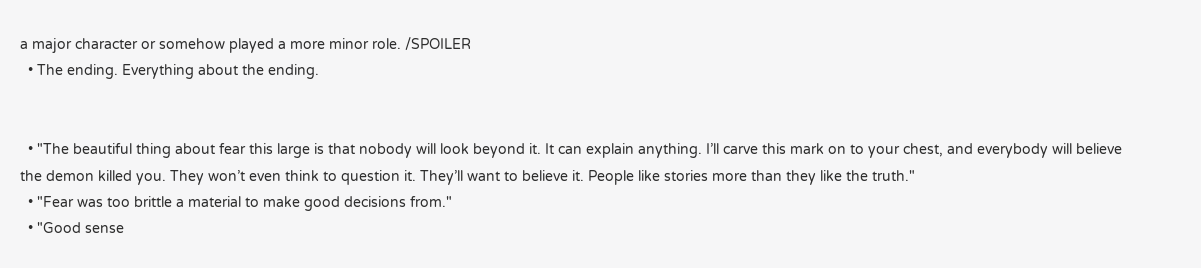a major character or somehow played a more minor role. /SPOILER
  • The ending. Everything about the ending.


  • "The beautiful thing about fear this large is that nobody will look beyond it. It can explain anything. I’ll carve this mark on to your chest, and everybody will believe the demon killed you. They won’t even think to question it. They’ll want to believe it. People like stories more than they like the truth."
  • "Fear was too brittle a material to make good decisions from."
  • "Good sense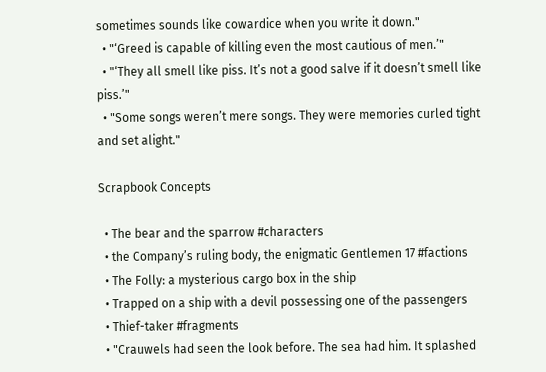sometimes sounds like cowardice when you write it down."
  • "‘Greed is capable of killing even the most cautious of men.’"
  • "‘They all smell like piss. It’s not a good salve if it doesn’t smell like piss.’"
  • "Some songs weren’t mere songs. They were memories curled tight and set alight."

Scrapbook Concepts

  • The bear and the sparrow #characters
  • the Company’s ruling body, the enigmatic Gentlemen 17 #factions
  • The Folly: a mysterious cargo box in the ship
  • Trapped on a ship with a devil possessing one of the passengers
  • Thief-taker #fragments
  • "Crauwels had seen the look before. The sea had him. It splashed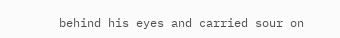behind his eyes and carried sour on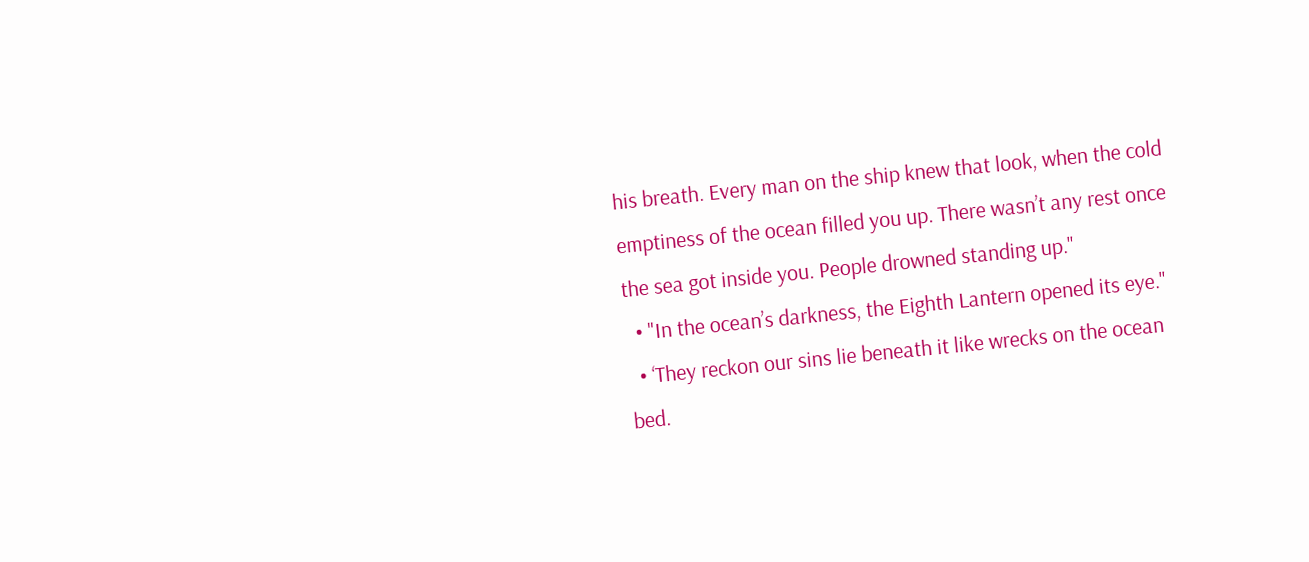his breath. Every man on the ship knew that look, when the cold emptiness of the ocean filled you up. There wasn’t any rest once the sea got inside you. People drowned standing up."
  • "In the ocean’s darkness, the Eighth Lantern opened its eye."
  • ‘They reckon our sins lie beneath it like wrecks on the ocean bed.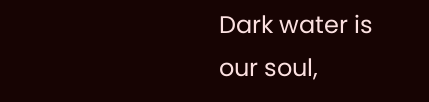Dark water is our soul,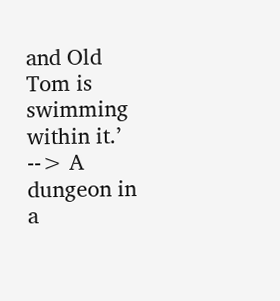and Old Tom is swimming within it.’ --> A dungeon in a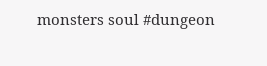monsters soul #dungeon